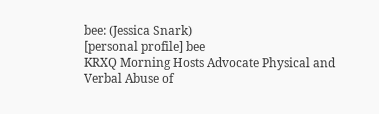bee: (Jessica Snark)
[personal profile] bee
KRXQ Morning Hosts Advocate Physical and Verbal Abuse of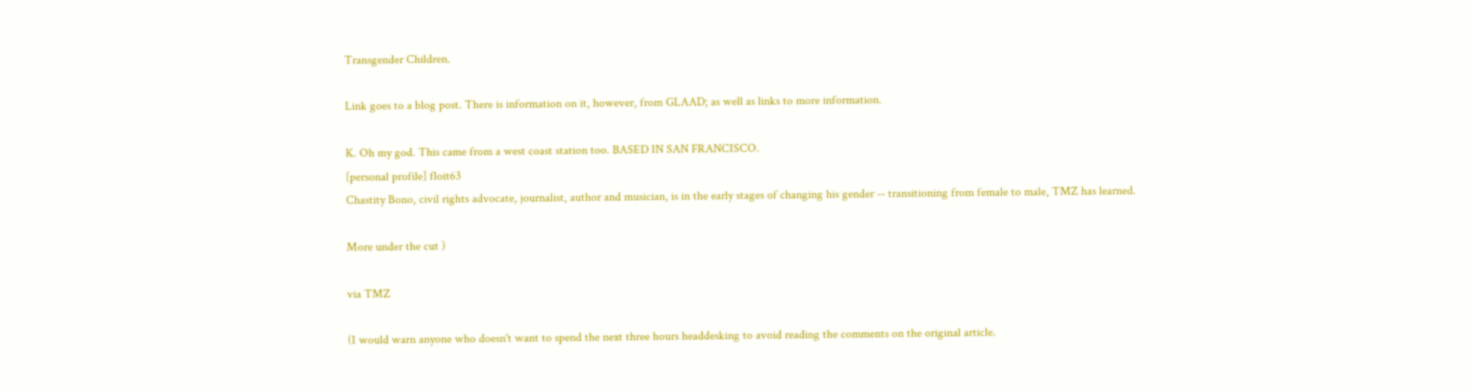Transgender Children.

Link goes to a blog post. There is information on it, however, from GLAAD; as well as links to more information.

K. Oh my god. This came from a west coast station too. BASED IN SAN FRANCISCO.
[personal profile] floit63
Chastity Bono, civil rights advocate, journalist, author and musician, is in the early stages of changing his gender -- transitioning from female to male, TMZ has learned.

More under the cut )

via TMZ

(I would warn anyone who doesn't want to spend the next three hours headdesking to avoid reading the comments on the original article.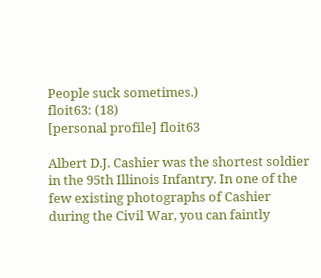People suck sometimes.)
floit63: (18)
[personal profile] floit63

Albert D.J. Cashier was the shortest soldier in the 95th Illinois Infantry. In one of the few existing photographs of Cashier during the Civil War, you can faintly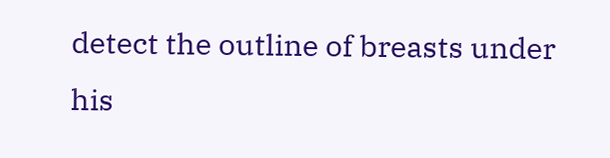detect the outline of breasts under his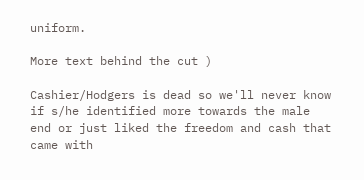uniform.

More text behind the cut )

Cashier/Hodgers is dead so we'll never know if s/he identified more towards the male end or just liked the freedom and cash that came with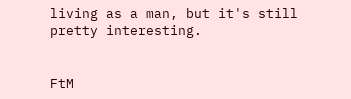living as a man, but it's still pretty interesting.


FtM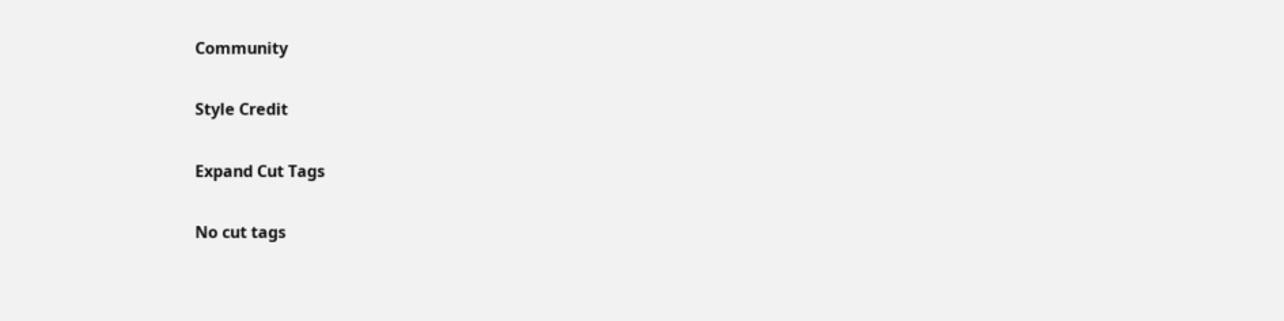Community

Style Credit

Expand Cut Tags

No cut tags